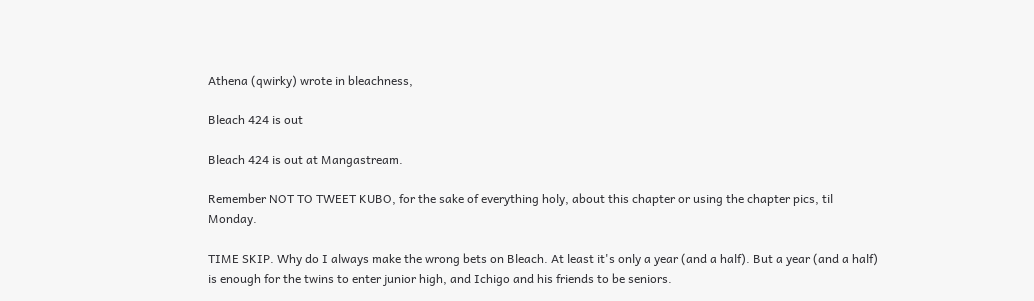Athena (qwirky) wrote in bleachness,

Bleach 424 is out

Bleach 424 is out at Mangastream.

Remember NOT TO TWEET KUBO, for the sake of everything holy, about this chapter or using the chapter pics, til Monday.

TIME SKIP. Why do I always make the wrong bets on Bleach. At least it's only a year (and a half). But a year (and a half) is enough for the twins to enter junior high, and Ichigo and his friends to be seniors.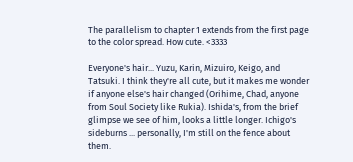The parallelism to chapter 1 extends from the first page to the color spread. How cute. <3333

Everyone's hair... Yuzu, Karin, Mizuiro, Keigo, and Tatsuki. I think they're all cute, but it makes me wonder if anyone else's hair changed (Orihime, Chad, anyone from Soul Society like Rukia). Ishida's, from the brief glimpse we see of him, looks a little longer. Ichigo's sideburns ... personally, I'm still on the fence about them.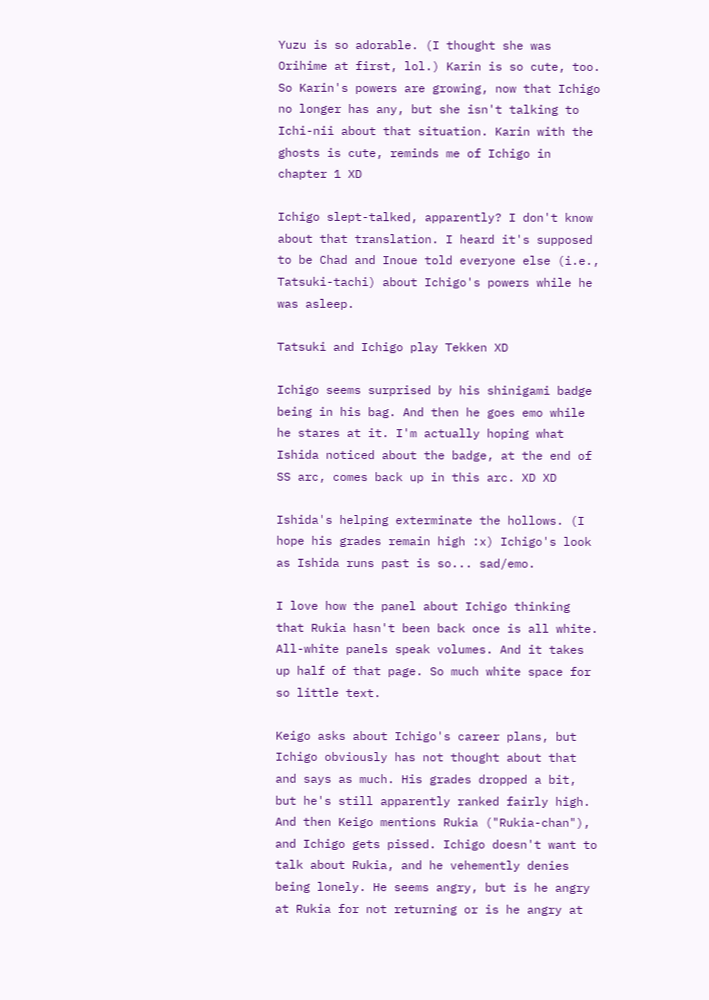Yuzu is so adorable. (I thought she was Orihime at first, lol.) Karin is so cute, too. So Karin's powers are growing, now that Ichigo no longer has any, but she isn't talking to Ichi-nii about that situation. Karin with the ghosts is cute, reminds me of Ichigo in chapter 1 XD

Ichigo slept-talked, apparently? I don't know about that translation. I heard it's supposed to be Chad and Inoue told everyone else (i.e., Tatsuki-tachi) about Ichigo's powers while he was asleep.

Tatsuki and Ichigo play Tekken XD

Ichigo seems surprised by his shinigami badge being in his bag. And then he goes emo while he stares at it. I'm actually hoping what Ishida noticed about the badge, at the end of SS arc, comes back up in this arc. XD XD

Ishida's helping exterminate the hollows. (I hope his grades remain high :x) Ichigo's look as Ishida runs past is so... sad/emo.

I love how the panel about Ichigo thinking that Rukia hasn't been back once is all white. All-white panels speak volumes. And it takes up half of that page. So much white space for so little text.

Keigo asks about Ichigo's career plans, but Ichigo obviously has not thought about that and says as much. His grades dropped a bit, but he's still apparently ranked fairly high. And then Keigo mentions Rukia ("Rukia-chan"), and Ichigo gets pissed. Ichigo doesn't want to talk about Rukia, and he vehemently denies being lonely. He seems angry, but is he angry at Rukia for not returning or is he angry at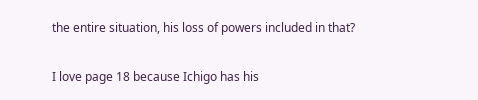the entire situation, his loss of powers included in that?

I love page 18 because Ichigo has his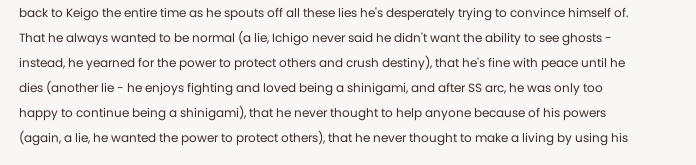back to Keigo the entire time as he spouts off all these lies he's desperately trying to convince himself of. That he always wanted to be normal (a lie, Ichigo never said he didn't want the ability to see ghosts - instead, he yearned for the power to protect others and crush destiny), that he's fine with peace until he dies (another lie - he enjoys fighting and loved being a shinigami, and after SS arc, he was only too happy to continue being a shinigami), that he never thought to help anyone because of his powers (again, a lie, he wanted the power to protect others), that he never thought to make a living by using his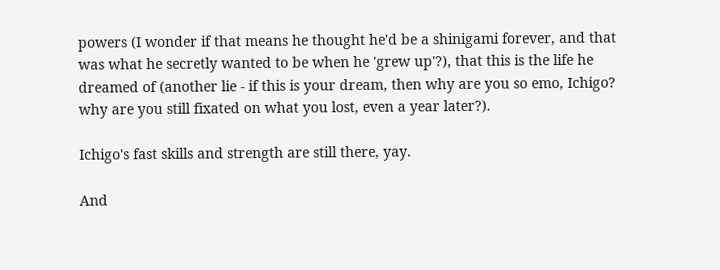powers (I wonder if that means he thought he'd be a shinigami forever, and that was what he secretly wanted to be when he 'grew up'?), that this is the life he dreamed of (another lie - if this is your dream, then why are you so emo, Ichigo? why are you still fixated on what you lost, even a year later?).

Ichigo's fast skills and strength are still there, yay.

And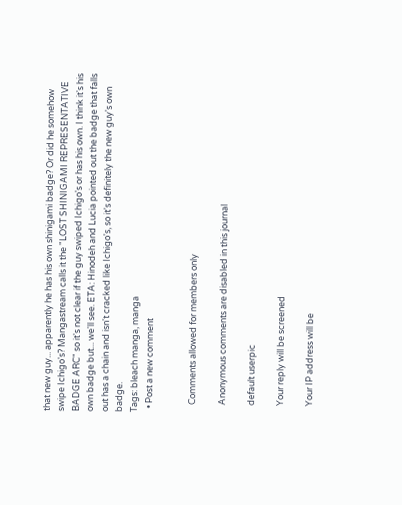that new guy... apparently he has his own shinigami badge? Or did he somehow swipe Ichigo's? Mangastream calls it the "LOST SHINIGAMI REPRESENTATIVE BADGE ARC" so it's not clear if the guy swiped Ichigo's or has his own. I think it's his own badge but... we'll see. ETA: Hinodeh and Lucia pointed out the badge that falls out has a chain and isn't cracked like Ichigo's, so it's definitely the new guy's own badge.
Tags: bleach manga, manga
  • Post a new comment


    Comments allowed for members only

    Anonymous comments are disabled in this journal

    default userpic

    Your reply will be screened

    Your IP address will be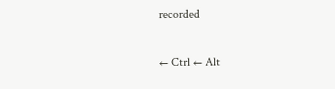recorded

← Ctrl ← Alt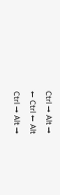Ctrl → Alt →
← Ctrl ← Alt
Ctrl → Alt →